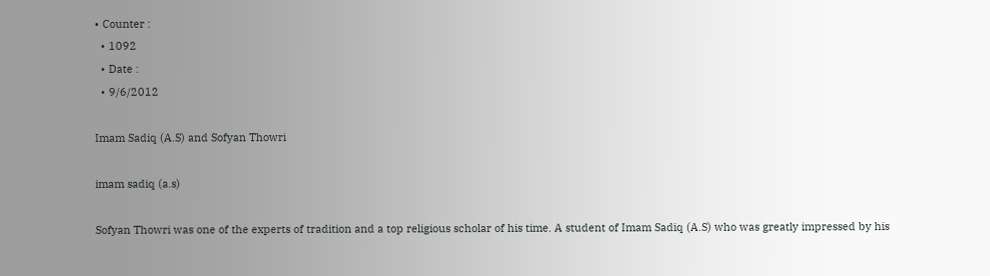• Counter :
  • 1092
  • Date :
  • 9/6/2012

Imam Sadiq (A.S) and Sofyan Thowri

imam sadiq (a.s)

Sofyan Thowri was one of the experts of tradition and a top religious scholar of his time. A student of Imam Sadiq (A.S) who was greatly impressed by his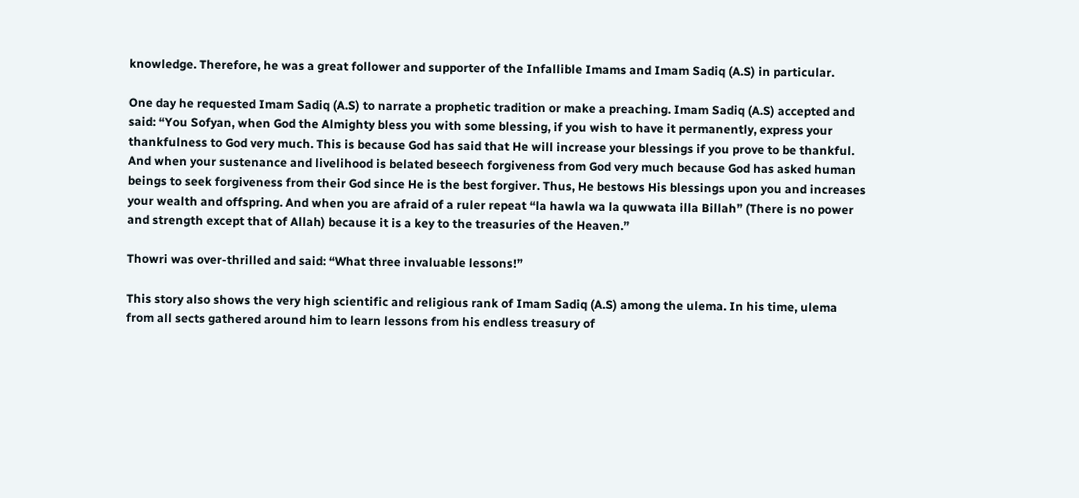knowledge. Therefore, he was a great follower and supporter of the Infallible Imams and Imam Sadiq (A.S) in particular.

One day he requested Imam Sadiq (A.S) to narrate a prophetic tradition or make a preaching. Imam Sadiq (A.S) accepted and said: “You Sofyan, when God the Almighty bless you with some blessing, if you wish to have it permanently, express your thankfulness to God very much. This is because God has said that He will increase your blessings if you prove to be thankful. And when your sustenance and livelihood is belated beseech forgiveness from God very much because God has asked human beings to seek forgiveness from their God since He is the best forgiver. Thus, He bestows His blessings upon you and increases your wealth and offspring. And when you are afraid of a ruler repeat “la hawla wa la quwwata illa Billah” (There is no power and strength except that of Allah) because it is a key to the treasuries of the Heaven.”

Thowri was over-thrilled and said: “What three invaluable lessons!”

This story also shows the very high scientific and religious rank of Imam Sadiq (A.S) among the ulema. In his time, ulema from all sects gathered around him to learn lessons from his endless treasury of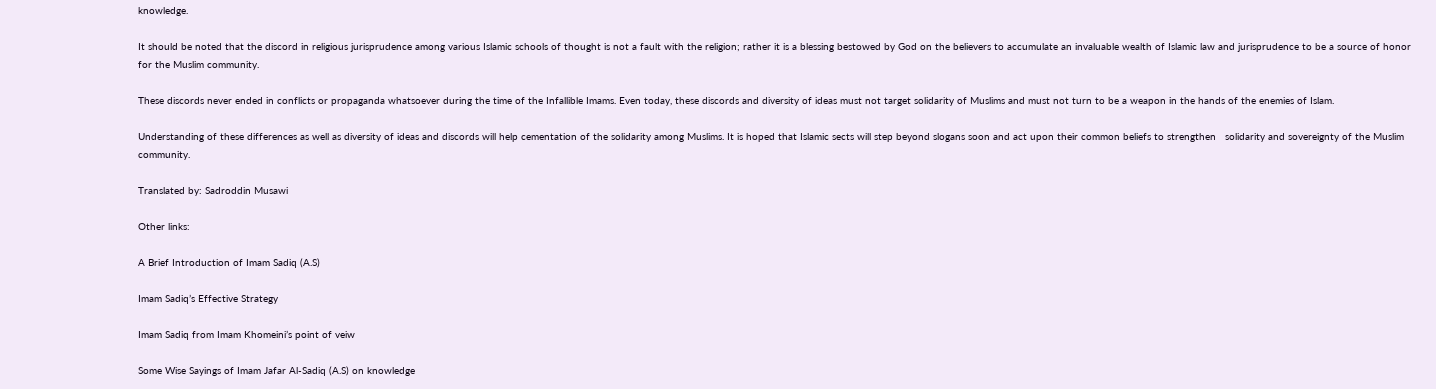knowledge.

It should be noted that the discord in religious jurisprudence among various Islamic schools of thought is not a fault with the religion; rather it is a blessing bestowed by God on the believers to accumulate an invaluable wealth of Islamic law and jurisprudence to be a source of honor for the Muslim community.

These discords never ended in conflicts or propaganda whatsoever during the time of the Infallible Imams. Even today, these discords and diversity of ideas must not target solidarity of Muslims and must not turn to be a weapon in the hands of the enemies of Islam.

Understanding of these differences as well as diversity of ideas and discords will help cementation of the solidarity among Muslims. It is hoped that Islamic sects will step beyond slogans soon and act upon their common beliefs to strengthen   solidarity and sovereignty of the Muslim community.

Translated by: Sadroddin Musawi

Other links:

A Brief Introduction of Imam Sadiq (A.S)

Imam Sadiq’s Effective Strategy

Imam Sadiq from Imam Khomeini’s point of veiw

Some Wise Sayings of Imam Jafar Al-Sadiq (A.S) on knowledge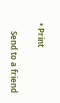• Print

    Send to a friend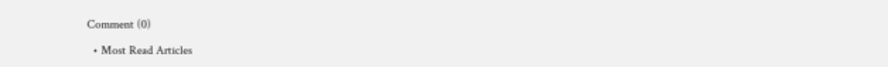Comment (0)

  • Most Read Articles